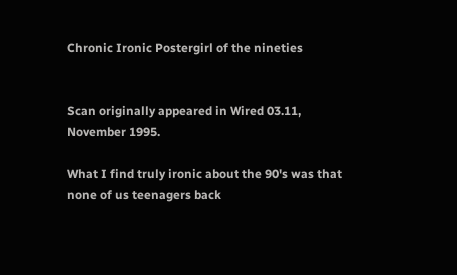Chronic Ironic Postergirl of the nineties


Scan originally appeared in Wired 03.11, November 1995.

What I find truly ironic about the 90's was that none of us teenagers back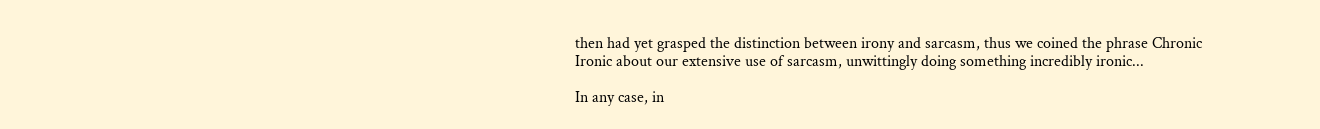then had yet grasped the distinction between irony and sarcasm, thus we coined the phrase Chronic Ironic about our extensive use of sarcasm, unwittingly doing something incredibly ironic...

In any case, in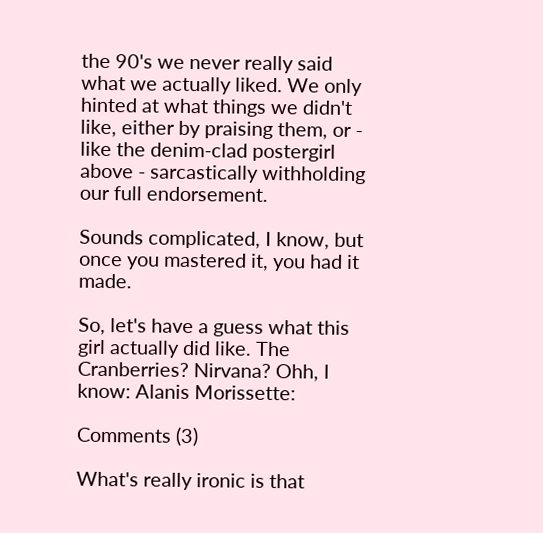the 90's we never really said what we actually liked. We only hinted at what things we didn't like, either by praising them, or - like the denim-clad postergirl above - sarcastically withholding our full endorsement.

Sounds complicated, I know, but once you mastered it, you had it made.

So, let's have a guess what this girl actually did like. The Cranberries? Nirvana? Ohh, I know: Alanis Morissette:

Comments (3)

What's really ironic is that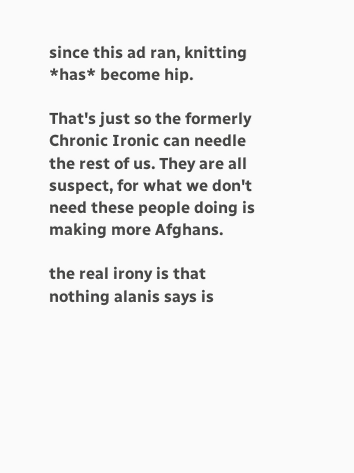since this ad ran, knitting *has* become hip.

That's just so the formerly Chronic Ironic can needle the rest of us. They are all suspect, for what we don't need these people doing is making more Afghans.

the real irony is that nothing alanis says is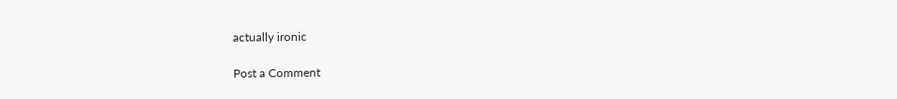actually ironic

Post a Comment